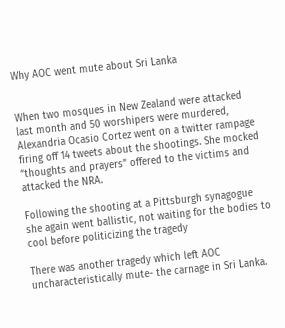Why AOC went mute about Sri Lanka


When two mosques in New Zealand were attacked last month and 50 worshipers were murdered, Alexandria Ocasio Cortez went on a twitter rampage firing off 14 tweets about the shootings. She mocked “thoughts and prayers” offered to the victims and attacked the NRA.

Following the shooting at a Pittsburgh synagogue she again went ballistic, not waiting for the bodies to cool before politicizing the tragedy

There was another tragedy which left AOC uncharacteristically mute- the carnage in Sri Lanka.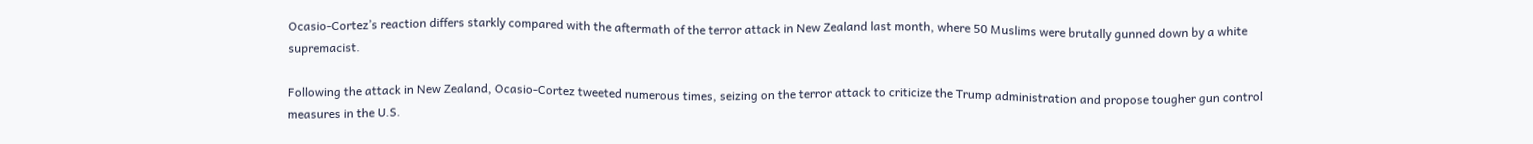Ocasio-Cortez’s reaction differs starkly compared with the aftermath of the terror attack in New Zealand last month, where 50 Muslims were brutally gunned down by a white supremacist.

Following the attack in New Zealand, Ocasio-Cortez tweeted numerous times, seizing on the terror attack to criticize the Trump administration and propose tougher gun control measures in the U.S.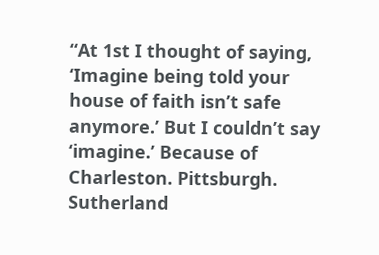“At 1st I thought of saying, ‘Imagine being told your house of faith isn’t safe anymore.’ But I couldn’t say ‘imagine.’ Because of Charleston. Pittsburgh. Sutherland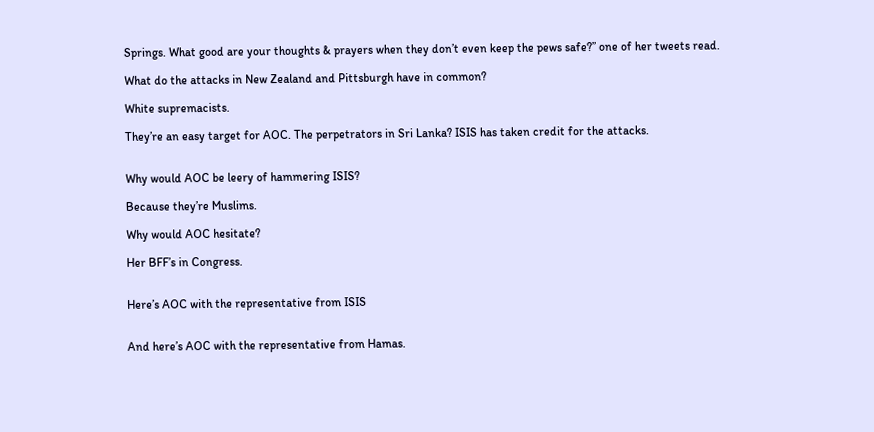Springs. What good are your thoughts & prayers when they don’t even keep the pews safe?” one of her tweets read.

What do the attacks in New Zealand and Pittsburgh have in common?

White supremacists.

They’re an easy target for AOC. The perpetrators in Sri Lanka? ISIS has taken credit for the attacks.


Why would AOC be leery of hammering ISIS?

Because they’re Muslims.

Why would AOC hesitate?

Her BFF’s in Congress.


Here’s AOC with the representative from ISIS


And here’s AOC with the representative from Hamas.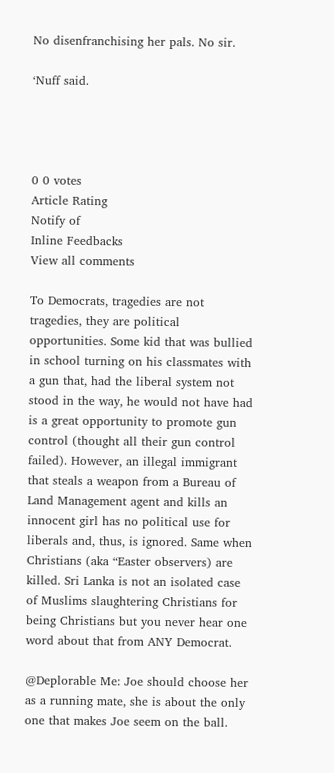No disenfranchising her pals. No sir.

‘Nuff said.




0 0 votes
Article Rating
Notify of
Inline Feedbacks
View all comments

To Democrats, tragedies are not tragedies, they are political opportunities. Some kid that was bullied in school turning on his classmates with a gun that, had the liberal system not stood in the way, he would not have had is a great opportunity to promote gun control (thought all their gun control failed). However, an illegal immigrant that steals a weapon from a Bureau of Land Management agent and kills an innocent girl has no political use for liberals and, thus, is ignored. Same when Christians (aka “Easter observers) are killed. Sri Lanka is not an isolated case of Muslims slaughtering Christians for being Christians but you never hear one word about that from ANY Democrat.

@Deplorable Me: Joe should choose her as a running mate, she is about the only one that makes Joe seem on the ball.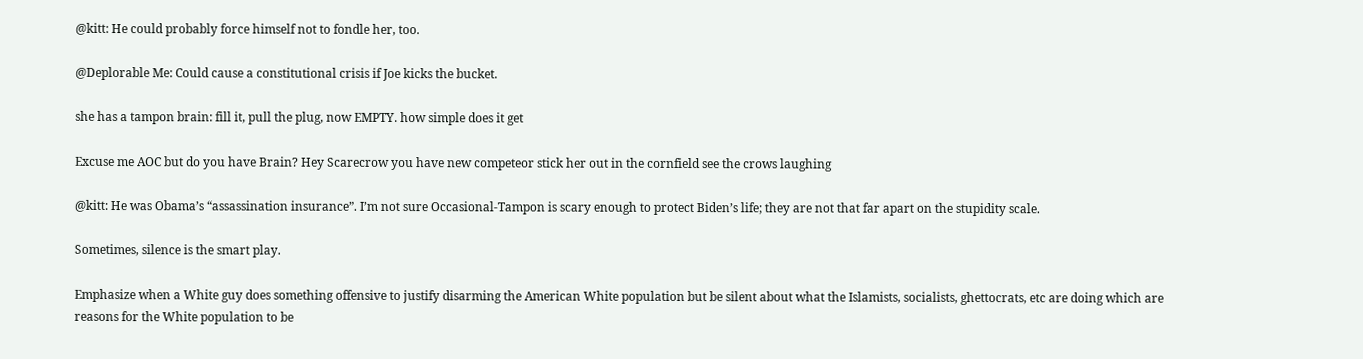@kitt: He could probably force himself not to fondle her, too.

@Deplorable Me: Could cause a constitutional crisis if Joe kicks the bucket.

she has a tampon brain: fill it, pull the plug, now EMPTY. how simple does it get

Excuse me AOC but do you have Brain? Hey Scarecrow you have new competeor stick her out in the cornfield see the crows laughing

@kitt: He was Obama’s “assassination insurance”. I’m not sure Occasional-Tampon is scary enough to protect Biden’s life; they are not that far apart on the stupidity scale.

Sometimes, silence is the smart play.

Emphasize when a White guy does something offensive to justify disarming the American White population but be silent about what the Islamists, socialists, ghettocrats, etc are doing which are reasons for the White population to be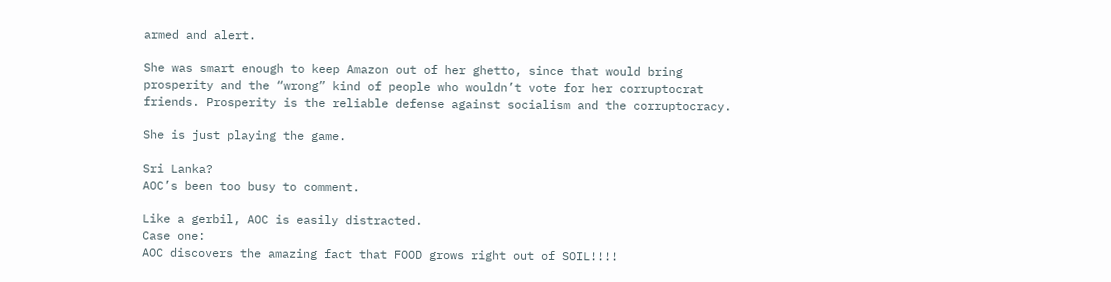armed and alert.

She was smart enough to keep Amazon out of her ghetto, since that would bring prosperity and the “wrong” kind of people who wouldn’t vote for her corruptocrat friends. Prosperity is the reliable defense against socialism and the corruptocracy.

She is just playing the game.

Sri Lanka?
AOC’s been too busy to comment.

Like a gerbil, AOC is easily distracted.
Case one:
AOC discovers the amazing fact that FOOD grows right out of SOIL!!!!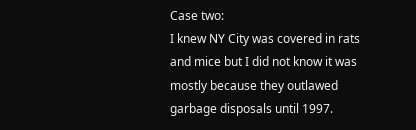Case two:
I knew NY City was covered in rats and mice but I did not know it was mostly because they outlawed garbage disposals until 1997.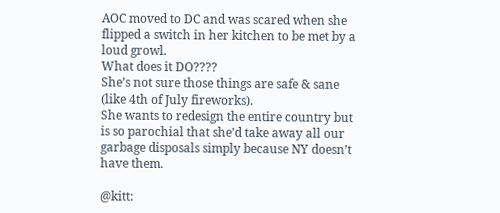AOC moved to DC and was scared when she flipped a switch in her kitchen to be met by a loud growl.
What does it DO????
She’s not sure those things are safe & sane (like 4th of July fireworks).
She wants to redesign the entire country but is so parochial that she’d take away all our garbage disposals simply because NY doesn’t have them.

@kitt: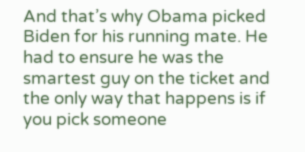And that’s why Obama picked Biden for his running mate. He had to ensure he was the smartest guy on the ticket and the only way that happens is if you pick someone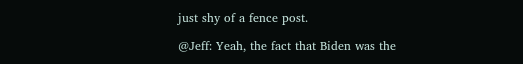just shy of a fence post.

@Jeff: Yeah, the fact that Biden was the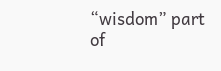“wisdom” part of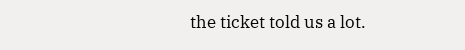the ticket told us a lot.